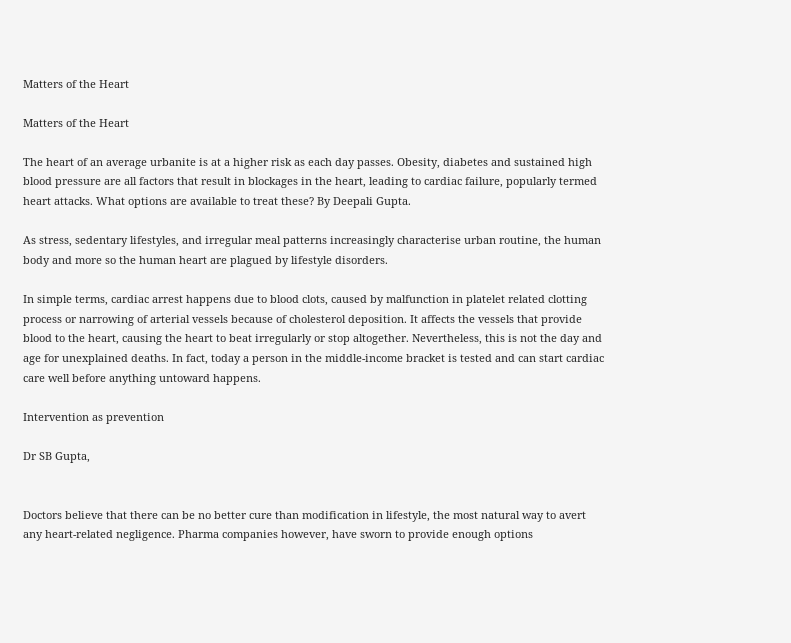Matters of the Heart

Matters of the Heart

The heart of an average urbanite is at a higher risk as each day passes. Obesity, diabetes and sustained high blood pressure are all factors that result in blockages in the heart, leading to cardiac failure, popularly termed heart attacks. What options are available to treat these? By Deepali Gupta.

As stress, sedentary lifestyles, and irregular meal patterns increasingly characterise urban routine, the human body and more so the human heart are plagued by lifestyle disorders.

In simple terms, cardiac arrest happens due to blood clots, caused by malfunction in platelet related clotting process or narrowing of arterial vessels because of cholesterol deposition. It affects the vessels that provide blood to the heart, causing the heart to beat irregularly or stop altogether. Nevertheless, this is not the day and age for unexplained deaths. In fact, today a person in the middle-income bracket is tested and can start cardiac care well before anything untoward happens.

Intervention as prevention

Dr SB Gupta,


Doctors believe that there can be no better cure than modification in lifestyle, the most natural way to avert any heart-related negligence. Pharma companies however, have sworn to provide enough options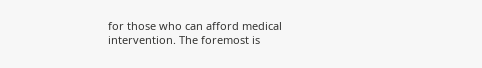for those who can afford medical intervention. The foremost is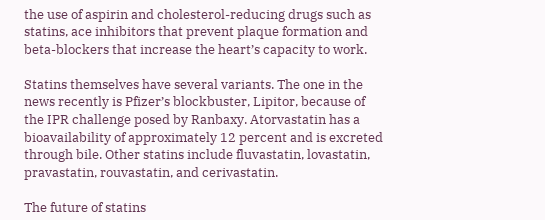the use of aspirin and cholesterol-reducing drugs such as statins, ace inhibitors that prevent plaque formation and beta-blockers that increase the heart’s capacity to work.

Statins themselves have several variants. The one in the news recently is Pfizer’s blockbuster, Lipitor, because of the IPR challenge posed by Ranbaxy. Atorvastatin has a bioavailability of approximately 12 percent and is excreted through bile. Other statins include fluvastatin, lovastatin, pravastatin, rouvastatin, and cerivastatin.

The future of statins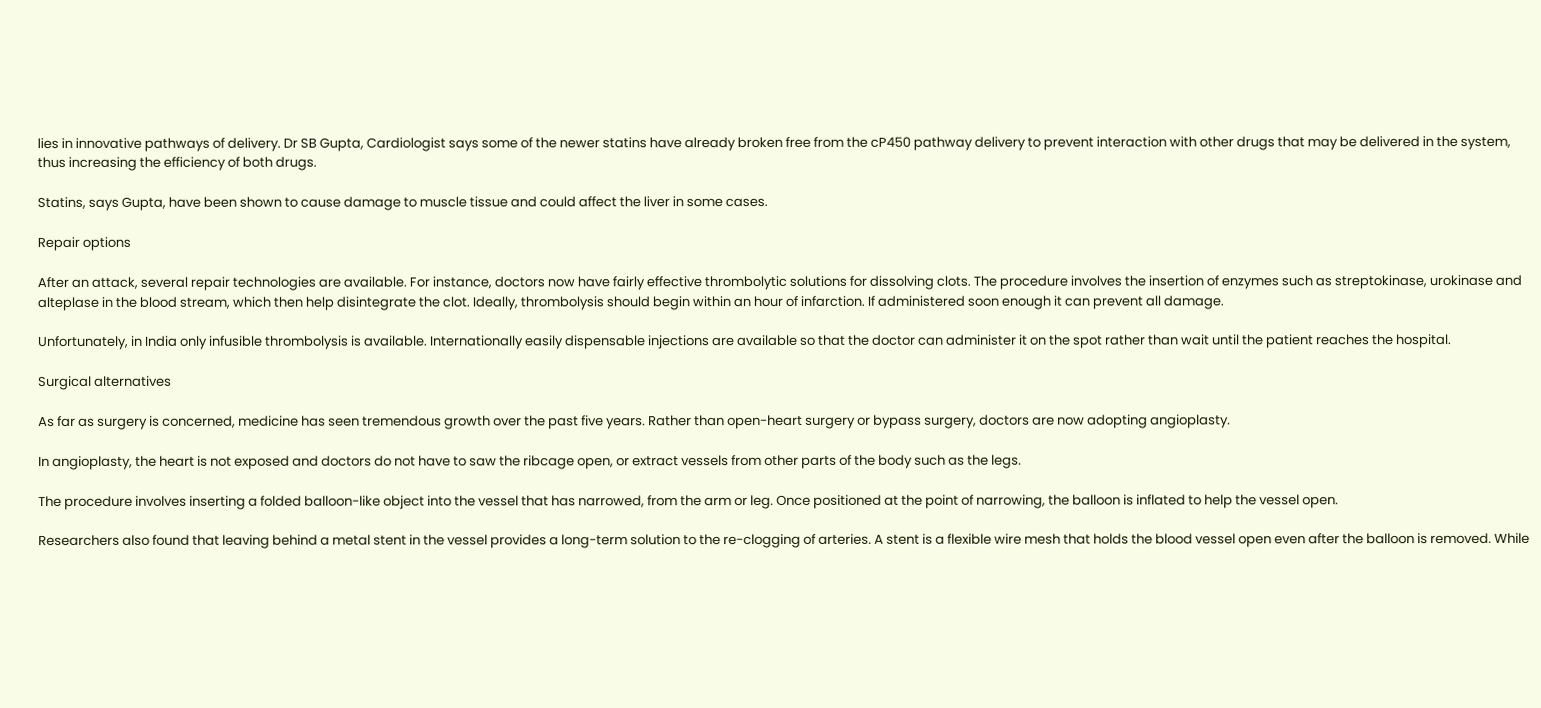lies in innovative pathways of delivery. Dr SB Gupta, Cardiologist says some of the newer statins have already broken free from the cP450 pathway delivery to prevent interaction with other drugs that may be delivered in the system, thus increasing the efficiency of both drugs.

Statins, says Gupta, have been shown to cause damage to muscle tissue and could affect the liver in some cases.

Repair options

After an attack, several repair technologies are available. For instance, doctors now have fairly effective thrombolytic solutions for dissolving clots. The procedure involves the insertion of enzymes such as streptokinase, urokinase and alteplase in the blood stream, which then help disintegrate the clot. Ideally, thrombolysis should begin within an hour of infarction. If administered soon enough it can prevent all damage.

Unfortunately, in India only infusible thrombolysis is available. Internationally easily dispensable injections are available so that the doctor can administer it on the spot rather than wait until the patient reaches the hospital.

Surgical alternatives

As far as surgery is concerned, medicine has seen tremendous growth over the past five years. Rather than open-heart surgery or bypass surgery, doctors are now adopting angioplasty.

In angioplasty, the heart is not exposed and doctors do not have to saw the ribcage open, or extract vessels from other parts of the body such as the legs.

The procedure involves inserting a folded balloon-like object into the vessel that has narrowed, from the arm or leg. Once positioned at the point of narrowing, the balloon is inflated to help the vessel open.

Researchers also found that leaving behind a metal stent in the vessel provides a long-term solution to the re-clogging of arteries. A stent is a flexible wire mesh that holds the blood vessel open even after the balloon is removed. While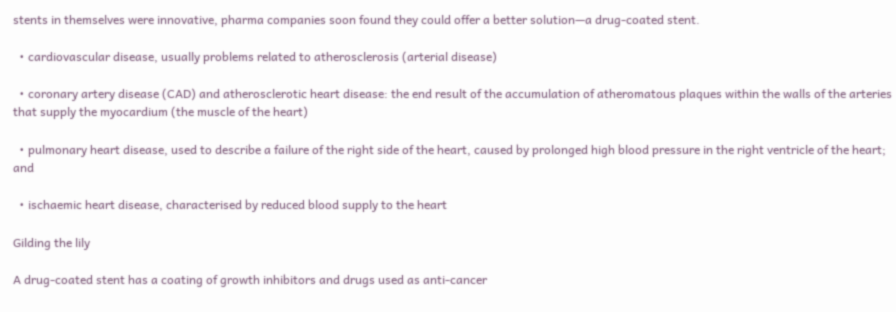stents in themselves were innovative, pharma companies soon found they could offer a better solution—a drug-coated stent.

  • cardiovascular disease, usually problems related to atherosclerosis (arterial disease)

  • coronary artery disease (CAD) and atherosclerotic heart disease: the end result of the accumulation of atheromatous plaques within the walls of the arteries that supply the myocardium (the muscle of the heart)

  • pulmonary heart disease, used to describe a failure of the right side of the heart, caused by prolonged high blood pressure in the right ventricle of the heart; and

  • ischaemic heart disease, characterised by reduced blood supply to the heart

Gilding the lily

A drug-coated stent has a coating of growth inhibitors and drugs used as anti-cancer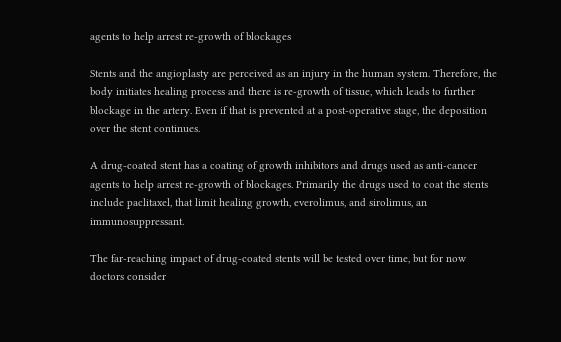agents to help arrest re-growth of blockages

Stents and the angioplasty are perceived as an injury in the human system. Therefore, the body initiates healing process and there is re-growth of tissue, which leads to further blockage in the artery. Even if that is prevented at a post-operative stage, the deposition over the stent continues.

A drug-coated stent has a coating of growth inhibitors and drugs used as anti-cancer agents to help arrest re-growth of blockages. Primarily the drugs used to coat the stents include paclitaxel, that limit healing growth, everolimus, and sirolimus, an immunosuppressant.

The far-reaching impact of drug-coated stents will be tested over time, but for now doctors consider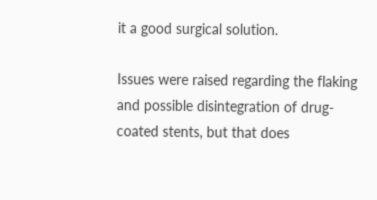it a good surgical solution.

Issues were raised regarding the flaking and possible disintegration of drug-coated stents, but that does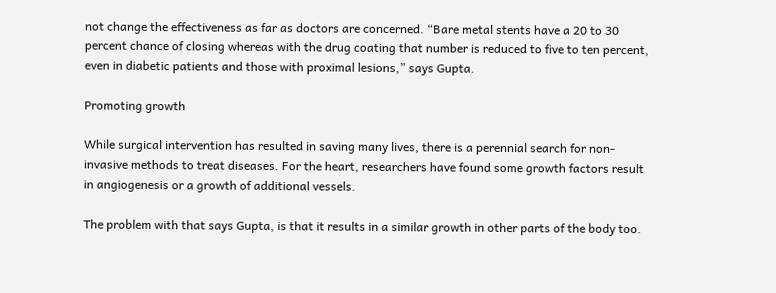not change the effectiveness as far as doctors are concerned. “Bare metal stents have a 20 to 30 percent chance of closing whereas with the drug coating that number is reduced to five to ten percent, even in diabetic patients and those with proximal lesions,” says Gupta.

Promoting growth

While surgical intervention has resulted in saving many lives, there is a perennial search for non-invasive methods to treat diseases. For the heart, researchers have found some growth factors result in angiogenesis or a growth of additional vessels.

The problem with that says Gupta, is that it results in a similar growth in other parts of the body too.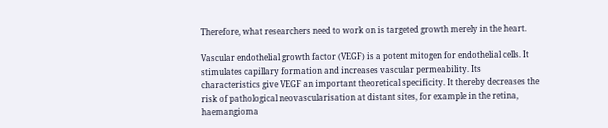Therefore, what researchers need to work on is targeted growth merely in the heart.

Vascular endothelial growth factor (VEGF) is a potent mitogen for endothelial cells. It stimulates capillary formation and increases vascular permeability. Its characteristics give VEGF an important theoretical specificity. It thereby decreases the risk of pathological neovascularisation at distant sites, for example in the retina, haemangioma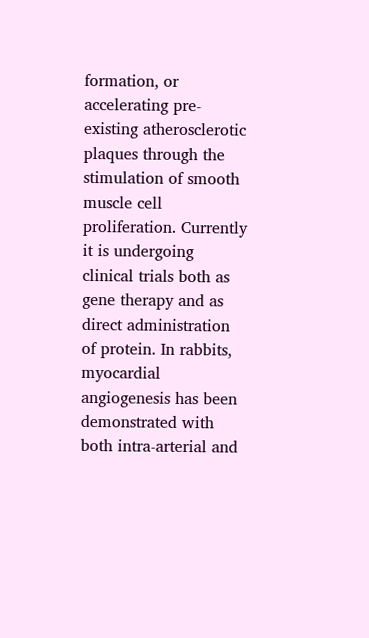formation, or accelerating pre-existing atherosclerotic plaques through the stimulation of smooth muscle cell proliferation. Currently it is undergoing clinical trials both as gene therapy and as direct administration of protein. In rabbits, myocardial angiogenesis has been demonstrated with both intra-arterial and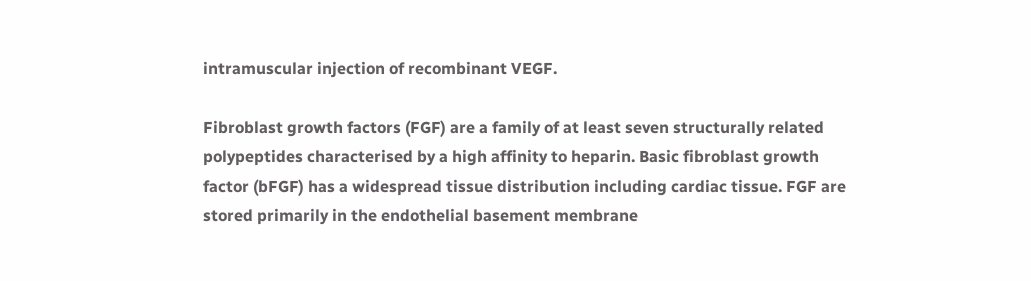intramuscular injection of recombinant VEGF.

Fibroblast growth factors (FGF) are a family of at least seven structurally related polypeptides characterised by a high affinity to heparin. Basic fibroblast growth factor (bFGF) has a widespread tissue distribution including cardiac tissue. FGF are stored primarily in the endothelial basement membrane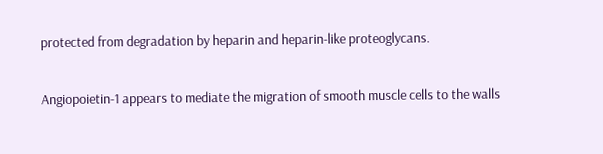protected from degradation by heparin and heparin-like proteoglycans.

Angiopoietin-1 appears to mediate the migration of smooth muscle cells to the walls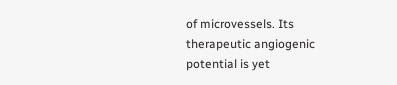of microvessels. Its therapeutic angiogenic potential is yet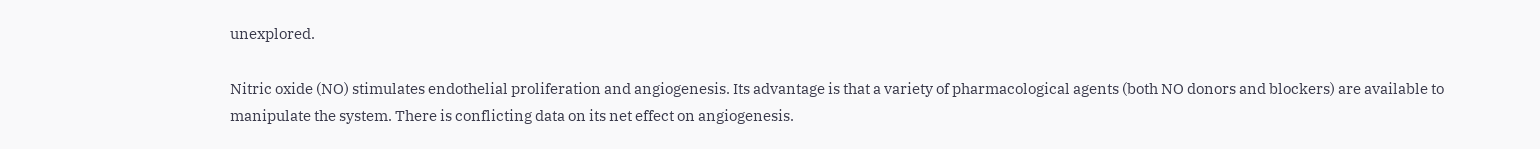unexplored.

Nitric oxide (NO) stimulates endothelial proliferation and angiogenesis. Its advantage is that a variety of pharmacological agents (both NO donors and blockers) are available to manipulate the system. There is conflicting data on its net effect on angiogenesis.